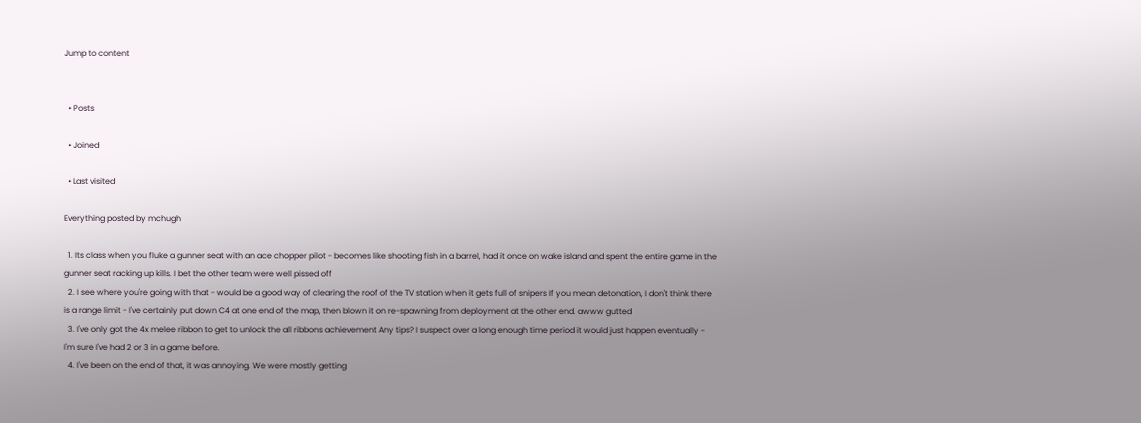Jump to content


  • Posts

  • Joined

  • Last visited

Everything posted by mchugh

  1. Its class when you fluke a gunner seat with an ace chopper pilot - becomes like shooting fish in a barrel, had it once on wake island and spent the entire game in the gunner seat racking up kills. I bet the other team were well pissed off
  2. I see where you're going with that - would be a good way of clearing the roof of the TV station when it gets full of snipers If you mean detonation, I don't think there is a range limit - I've certainly put down C4 at one end of the map, then blown it on re-spawning from deployment at the other end. awww gutted
  3. I've only got the 4x melee ribbon to get to unlock the all ribbons achievement Any tips? I suspect over a long enough time period it would just happen eventually - I'm sure I've had 2 or 3 in a game before.
  4. I've been on the end of that, it was annoying. We were mostly getting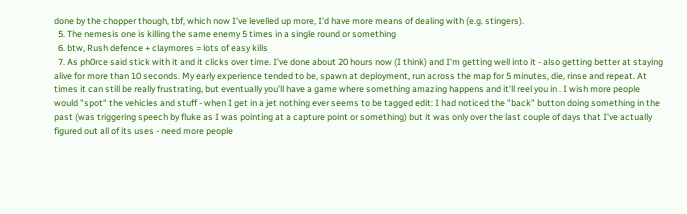done by the chopper though, tbf, which now I've levelled up more, I'd have more means of dealing with (e.g. stingers).
  5. The nemesis one is killing the same enemy 5 times in a single round or something
  6. btw, Rush defence + claymores = lots of easy kills
  7. As ph0rce said stick with it and it clicks over time. I've done about 20 hours now (I think) and I'm getting well into it - also getting better at staying alive for more than 10 seconds. My early experience tended to be, spawn at deployment, run across the map for 5 minutes, die, rinse and repeat. At times it can still be really frustrating, but eventually you'll have a game where something amazing happens and it'll reel you in . I wish more people would "spot" the vehicles and stuff - when I get in a jet nothing ever seems to be tagged edit: I had noticed the "back" button doing something in the past (was triggering speech by fluke as I was pointing at a capture point or something) but it was only over the last couple of days that I've actually figured out all of its uses - need more people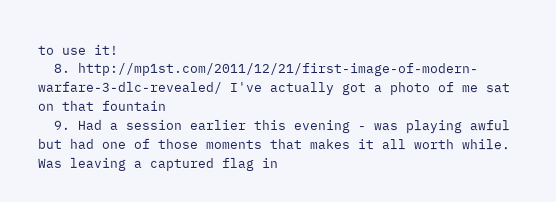to use it!
  8. http://mp1st.com/2011/12/21/first-image-of-modern-warfare-3-dlc-revealed/ I've actually got a photo of me sat on that fountain
  9. Had a session earlier this evening - was playing awful but had one of those moments that makes it all worth while. Was leaving a captured flag in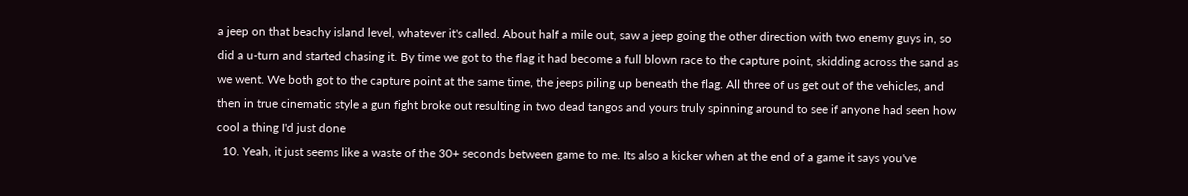a jeep on that beachy island level, whatever it's called. About half a mile out, saw a jeep going the other direction with two enemy guys in, so did a u-turn and started chasing it. By time we got to the flag it had become a full blown race to the capture point, skidding across the sand as we went. We both got to the capture point at the same time, the jeeps piling up beneath the flag. All three of us get out of the vehicles, and then in true cinematic style a gun fight broke out resulting in two dead tangos and yours truly spinning around to see if anyone had seen how cool a thing I'd just done
  10. Yeah, it just seems like a waste of the 30+ seconds between game to me. Its also a kicker when at the end of a game it says you've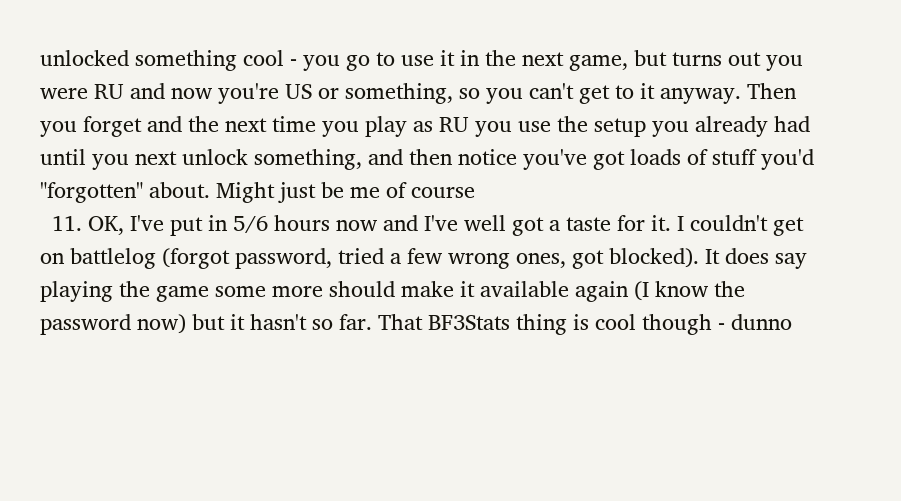unlocked something cool - you go to use it in the next game, but turns out you were RU and now you're US or something, so you can't get to it anyway. Then you forget and the next time you play as RU you use the setup you already had until you next unlock something, and then notice you've got loads of stuff you'd "forgotten" about. Might just be me of course
  11. OK, I've put in 5/6 hours now and I've well got a taste for it. I couldn't get on battlelog (forgot password, tried a few wrong ones, got blocked). It does say playing the game some more should make it available again (I know the password now) but it hasn't so far. That BF3Stats thing is cool though - dunno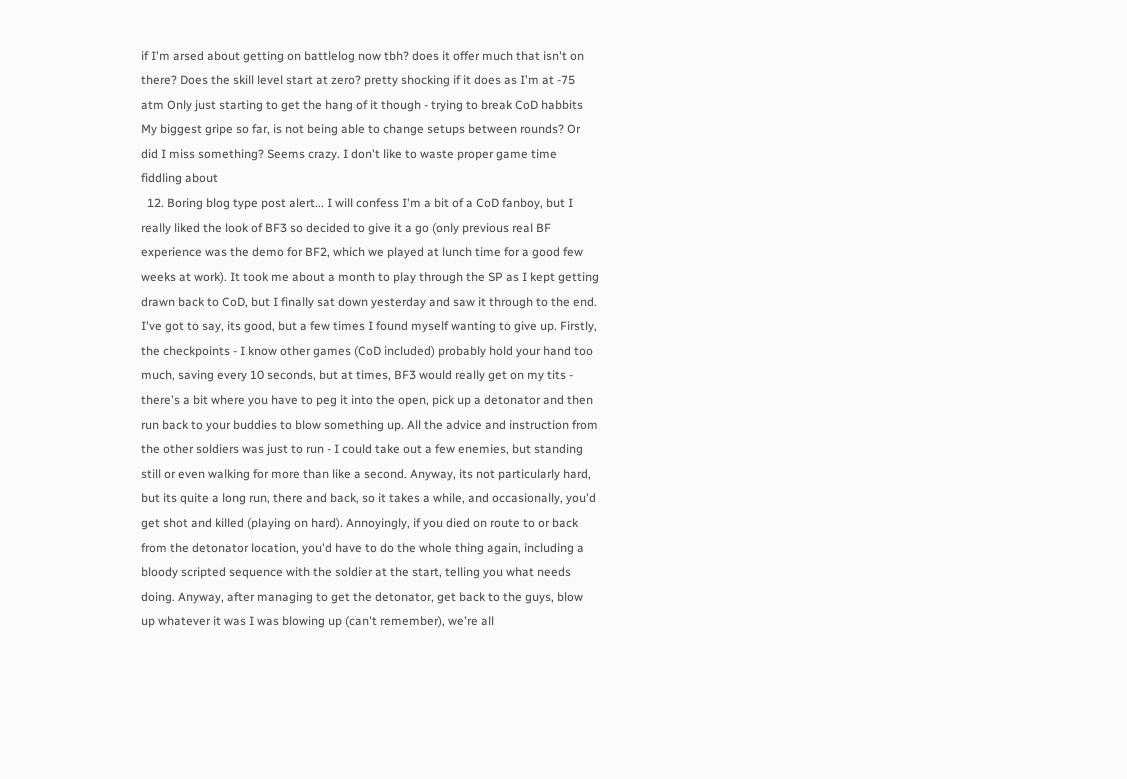if I'm arsed about getting on battlelog now tbh? does it offer much that isn't on there? Does the skill level start at zero? pretty shocking if it does as I'm at -75 atm Only just starting to get the hang of it though - trying to break CoD habbits My biggest gripe so far, is not being able to change setups between rounds? Or did I miss something? Seems crazy. I don't like to waste proper game time fiddling about
  12. Boring blog type post alert... I will confess I'm a bit of a CoD fanboy, but I really liked the look of BF3 so decided to give it a go (only previous real BF experience was the demo for BF2, which we played at lunch time for a good few weeks at work). It took me about a month to play through the SP as I kept getting drawn back to CoD, but I finally sat down yesterday and saw it through to the end. I've got to say, its good, but a few times I found myself wanting to give up. Firstly, the checkpoints - I know other games (CoD included) probably hold your hand too much, saving every 10 seconds, but at times, BF3 would really get on my tits - there's a bit where you have to peg it into the open, pick up a detonator and then run back to your buddies to blow something up. All the advice and instruction from the other soldiers was just to run - I could take out a few enemies, but standing still or even walking for more than like a second. Anyway, its not particularly hard, but its quite a long run, there and back, so it takes a while, and occasionally, you'd get shot and killed (playing on hard). Annoyingly, if you died on route to or back from the detonator location, you'd have to do the whole thing again, including a bloody scripted sequence with the soldier at the start, telling you what needs doing. Anyway, after managing to get the detonator, get back to the guys, blow up whatever it was I was blowing up (can't remember), we're all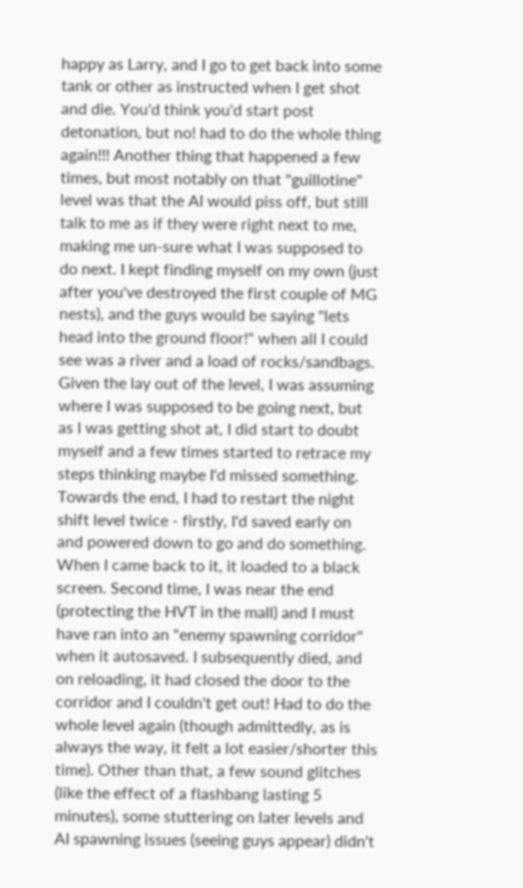happy as Larry, and I go to get back into some tank or other as instructed when I get shot and die. You'd think you'd start post detonation, but no! had to do the whole thing again!!! Another thing that happened a few times, but most notably on that "guillotine" level was that the AI would piss off, but still talk to me as if they were right next to me, making me un-sure what I was supposed to do next. I kept finding myself on my own (just after you've destroyed the first couple of MG nests), and the guys would be saying "lets head into the ground floor!" when all I could see was a river and a load of rocks/sandbags. Given the lay out of the level, I was assuming where I was supposed to be going next, but as I was getting shot at, I did start to doubt myself and a few times started to retrace my steps thinking maybe I'd missed something. Towards the end, I had to restart the night shift level twice - firstly, I'd saved early on and powered down to go and do something. When I came back to it, it loaded to a black screen. Second time, I was near the end (protecting the HVT in the mall) and I must have ran into an "enemy spawning corridor" when it autosaved. I subsequently died, and on reloading, it had closed the door to the corridor and I couldn't get out! Had to do the whole level again (though admittedly, as is always the way, it felt a lot easier/shorter this time). Other than that, a few sound glitches (like the effect of a flashbang lasting 5 minutes), some stuttering on later levels and AI spawning issues (seeing guys appear) didn't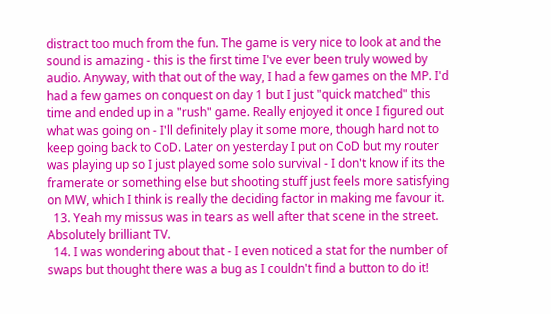distract too much from the fun. The game is very nice to look at and the sound is amazing - this is the first time I've ever been truly wowed by audio. Anyway, with that out of the way, I had a few games on the MP. I'd had a few games on conquest on day 1 but I just "quick matched" this time and ended up in a "rush" game. Really enjoyed it once I figured out what was going on - I'll definitely play it some more, though hard not to keep going back to CoD. Later on yesterday I put on CoD but my router was playing up so I just played some solo survival - I don't know if its the framerate or something else but shooting stuff just feels more satisfying on MW, which I think is really the deciding factor in making me favour it.
  13. Yeah my missus was in tears as well after that scene in the street. Absolutely brilliant TV.
  14. I was wondering about that - I even noticed a stat for the number of swaps but thought there was a bug as I couldn't find a button to do it!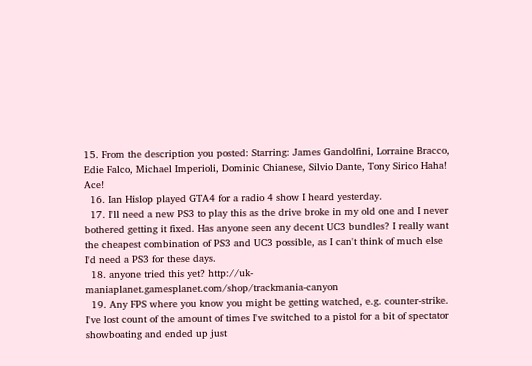15. From the description you posted: Starring: James Gandolfini, Lorraine Bracco, Edie Falco, Michael Imperioli, Dominic Chianese, Silvio Dante, Tony Sirico Haha! Ace!
  16. Ian Hislop played GTA4 for a radio 4 show I heard yesterday.
  17. I'll need a new PS3 to play this as the drive broke in my old one and I never bothered getting it fixed. Has anyone seen any decent UC3 bundles? I really want the cheapest combination of PS3 and UC3 possible, as I can't think of much else I'd need a PS3 for these days.
  18. anyone tried this yet? http://uk-maniaplanet.gamesplanet.com/shop/trackmania-canyon
  19. Any FPS where you know you might be getting watched, e.g. counter-strike. I've lost count of the amount of times I've switched to a pistol for a bit of spectator showboating and ended up just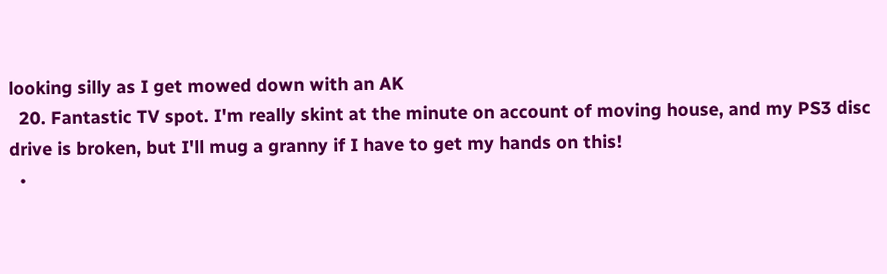looking silly as I get mowed down with an AK
  20. Fantastic TV spot. I'm really skint at the minute on account of moving house, and my PS3 disc drive is broken, but I'll mug a granny if I have to get my hands on this!
  •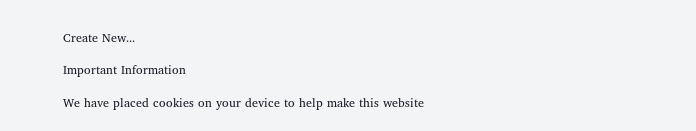Create New...

Important Information

We have placed cookies on your device to help make this website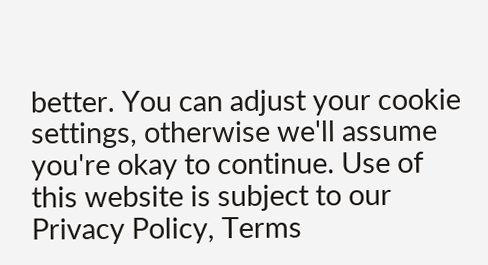better. You can adjust your cookie settings, otherwise we'll assume you're okay to continue. Use of this website is subject to our Privacy Policy, Terms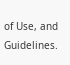of Use, and Guidelines.